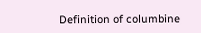Definition of columbine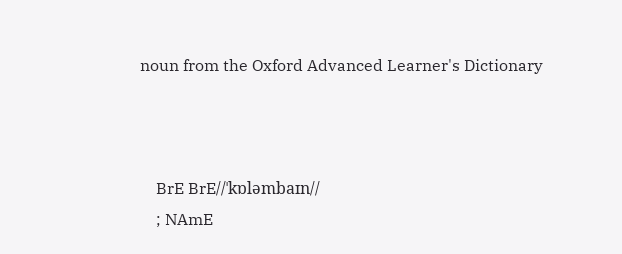noun from the Oxford Advanced Learner's Dictionary



    BrE BrE//ˈkɒləmbaɪn//
    ; NAmE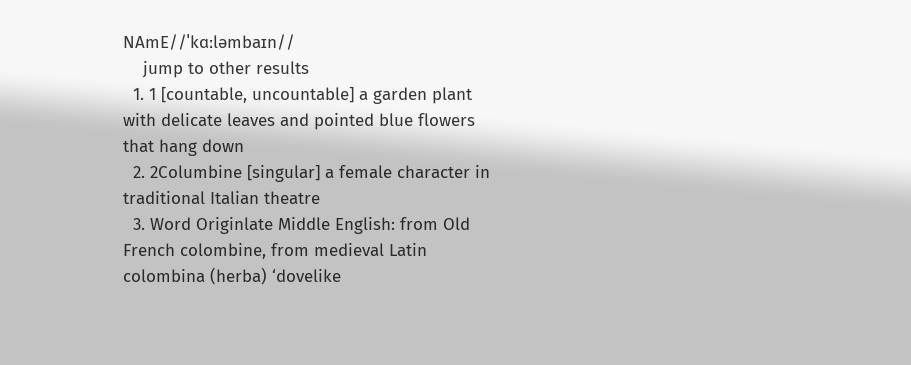NAmE//ˈkɑːləmbaɪn//
    jump to other results
  1. 1 [countable, uncountable] a garden plant with delicate leaves and pointed blue flowers that hang down
  2. 2Columbine [singular] a female character in traditional Italian theatre
  3. Word Originlate Middle English: from Old French colombine, from medieval Latin colombina (herba) ‘dovelike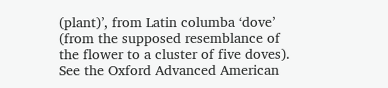(plant)’, from Latin columba ‘dove’ (from the supposed resemblance of the flower to a cluster of five doves).
See the Oxford Advanced American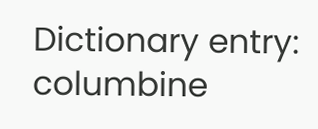Dictionary entry: columbine